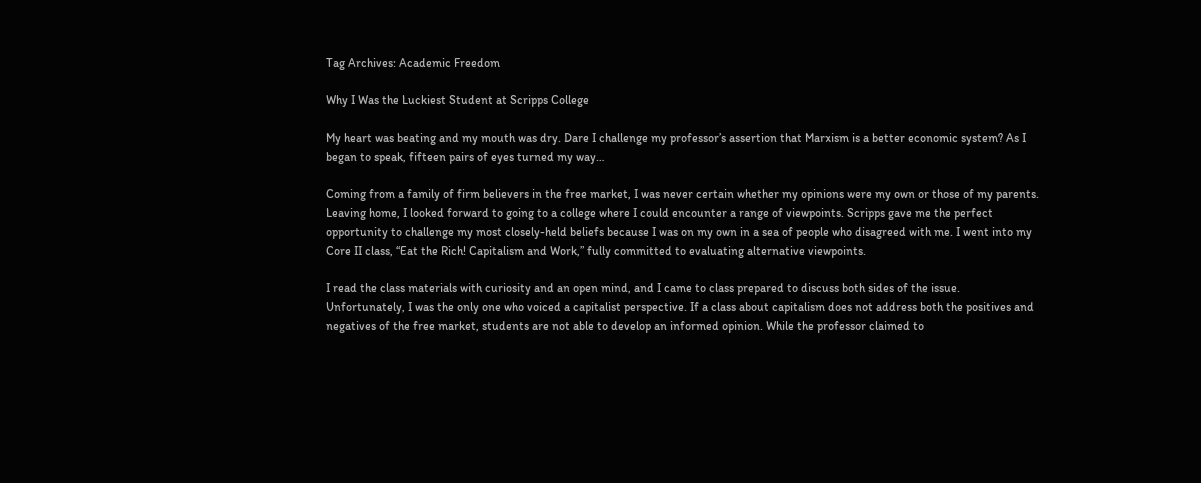Tag Archives: Academic Freedom

Why I Was the Luckiest Student at Scripps College

My heart was beating and my mouth was dry. Dare I challenge my professor’s assertion that Marxism is a better economic system? As I began to speak, fifteen pairs of eyes turned my way…

Coming from a family of firm believers in the free market, I was never certain whether my opinions were my own or those of my parents. Leaving home, I looked forward to going to a college where I could encounter a range of viewpoints. Scripps gave me the perfect opportunity to challenge my most closely-held beliefs because I was on my own in a sea of people who disagreed with me. I went into my Core II class, “Eat the Rich! Capitalism and Work,” fully committed to evaluating alternative viewpoints.

I read the class materials with curiosity and an open mind, and I came to class prepared to discuss both sides of the issue. Unfortunately, I was the only one who voiced a capitalist perspective. If a class about capitalism does not address both the positives and negatives of the free market, students are not able to develop an informed opinion. While the professor claimed to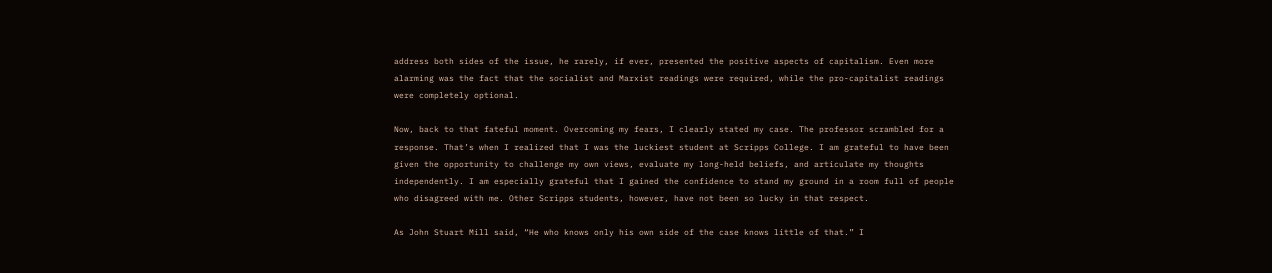address both sides of the issue, he rarely, if ever, presented the positive aspects of capitalism. Even more alarming was the fact that the socialist and Marxist readings were required, while the pro-capitalist readings were completely optional.

Now, back to that fateful moment. Overcoming my fears, I clearly stated my case. The professor scrambled for a response. That’s when I realized that I was the luckiest student at Scripps College. I am grateful to have been given the opportunity to challenge my own views, evaluate my long-held beliefs, and articulate my thoughts independently. I am especially grateful that I gained the confidence to stand my ground in a room full of people who disagreed with me. Other Scripps students, however, have not been so lucky in that respect.

As John Stuart Mill said, “He who knows only his own side of the case knows little of that.” I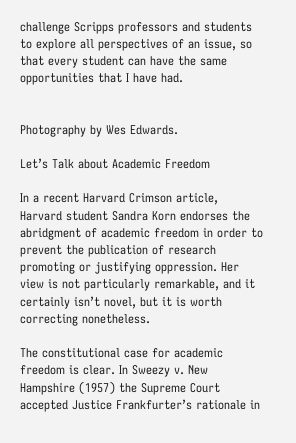challenge Scripps professors and students to explore all perspectives of an issue, so that every student can have the same opportunities that I have had.


Photography by Wes Edwards.

Let’s Talk about Academic Freedom

In a recent Harvard Crimson article, Harvard student Sandra Korn endorses the abridgment of academic freedom in order to prevent the publication of research promoting or justifying oppression. Her view is not particularly remarkable, and it certainly isn’t novel, but it is worth correcting nonetheless.

The constitutional case for academic freedom is clear. In Sweezy v. New Hampshire (1957) the Supreme Court accepted Justice Frankfurter’s rationale in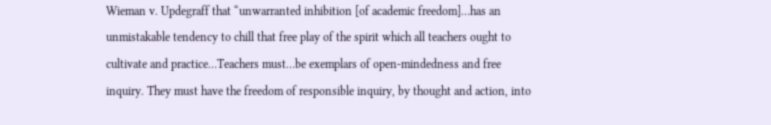Wieman v. Updegraff that “unwarranted inhibition [of academic freedom]…has an unmistakable tendency to chill that free play of the spirit which all teachers ought to cultivate and practice…Teachers must…be exemplars of open-mindedness and free inquiry. They must have the freedom of responsible inquiry, by thought and action, into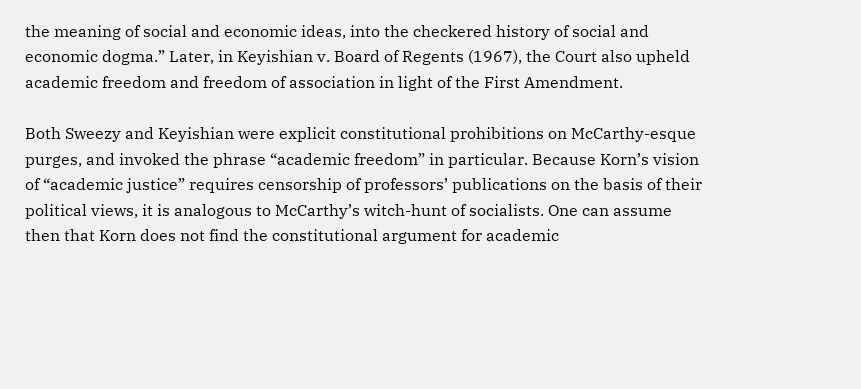the meaning of social and economic ideas, into the checkered history of social and economic dogma.” Later, in Keyishian v. Board of Regents (1967), the Court also upheld academic freedom and freedom of association in light of the First Amendment.

Both Sweezy and Keyishian were explicit constitutional prohibitions on McCarthy-esque purges, and invoked the phrase “academic freedom” in particular. Because Korn’s vision of “academic justice” requires censorship of professors’ publications on the basis of their political views, it is analogous to McCarthy’s witch-hunt of socialists. One can assume then that Korn does not find the constitutional argument for academic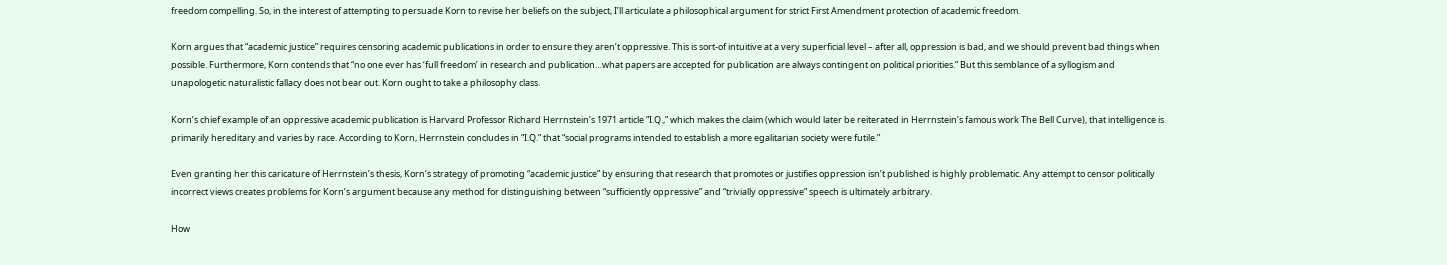freedom compelling. So, in the interest of attempting to persuade Korn to revise her beliefs on the subject, I’ll articulate a philosophical argument for strict First Amendment protection of academic freedom.

Korn argues that “academic justice” requires censoring academic publications in order to ensure they aren’t oppressive. This is sort-of intuitive at a very superficial level – after all, oppression is bad, and we should prevent bad things when possible. Furthermore, Korn contends that “no one ever has ‘full freedom’ in research and publication…what papers are accepted for publication are always contingent on political priorities.” But this semblance of a syllogism and unapologetic naturalistic fallacy does not bear out. Korn ought to take a philosophy class.

Korn’s chief example of an oppressive academic publication is Harvard Professor Richard Herrnstein’s 1971 article “I.Q.,” which makes the claim (which would later be reiterated in Herrnstein’s famous work The Bell Curve), that intelligence is primarily hereditary and varies by race. According to Korn, Herrnstein concludes in “I.Q.” that “social programs intended to establish a more egalitarian society were futile.”

Even granting her this caricature of Herrnstein’s thesis, Korn’s strategy of promoting “academic justice” by ensuring that research that promotes or justifies oppression isn’t published is highly problematic. Any attempt to censor politically incorrect views creates problems for Korn’s argument because any method for distinguishing between “sufficiently oppressive” and “trivially oppressive” speech is ultimately arbitrary.

How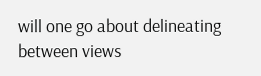will one go about delineating between views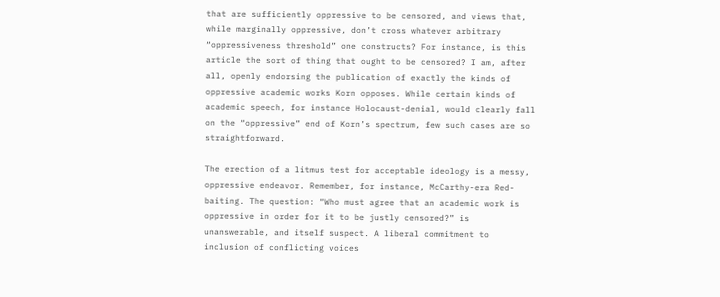that are sufficiently oppressive to be censored, and views that, while marginally oppressive, don’t cross whatever arbitrary “oppressiveness threshold” one constructs? For instance, is this article the sort of thing that ought to be censored? I am, after all, openly endorsing the publication of exactly the kinds of oppressive academic works Korn opposes. While certain kinds of academic speech, for instance Holocaust-denial, would clearly fall on the “oppressive” end of Korn’s spectrum, few such cases are so straightforward.

The erection of a litmus test for acceptable ideology is a messy, oppressive endeavor. Remember, for instance, McCarthy-era Red-baiting. The question: “Who must agree that an academic work is oppressive in order for it to be justly censored?” is unanswerable, and itself suspect. A liberal commitment to inclusion of conflicting voices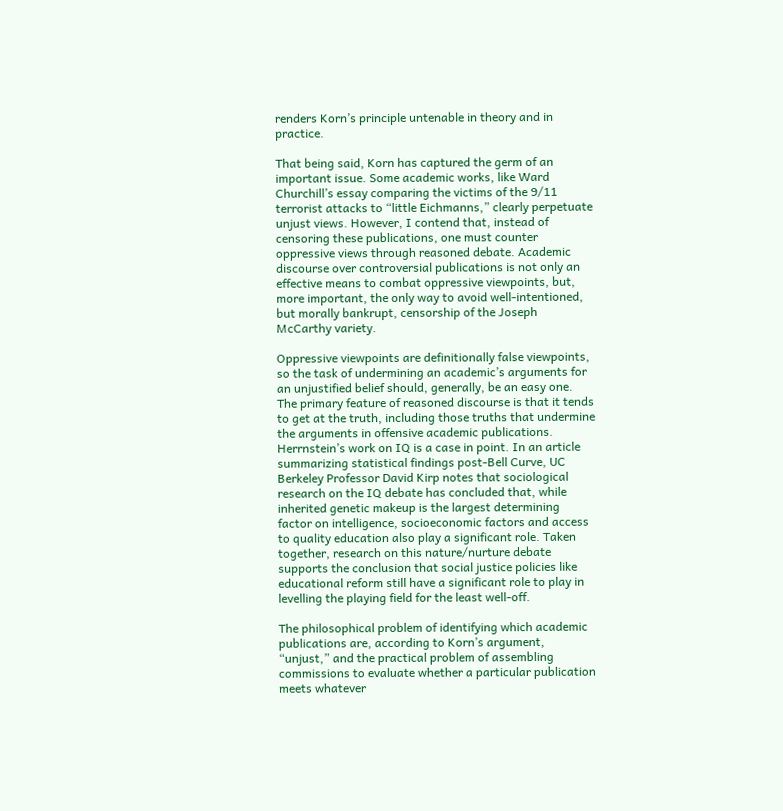renders Korn’s principle untenable in theory and in practice.

That being said, Korn has captured the germ of an important issue. Some academic works, like Ward Churchill’s essay comparing the victims of the 9/11 terrorist attacks to “little Eichmanns,” clearly perpetuate unjust views. However, I contend that, instead of censoring these publications, one must counter oppressive views through reasoned debate. Academic discourse over controversial publications is not only an effective means to combat oppressive viewpoints, but, more important, the only way to avoid well-intentioned, but morally bankrupt, censorship of the Joseph McCarthy variety.

Oppressive viewpoints are definitionally false viewpoints, so the task of undermining an academic’s arguments for an unjustified belief should, generally, be an easy one. The primary feature of reasoned discourse is that it tends to get at the truth, including those truths that undermine the arguments in offensive academic publications. Herrnstein’s work on IQ is a case in point. In an article summarizing statistical findings post-Bell Curve, UC Berkeley Professor David Kirp notes that sociological research on the IQ debate has concluded that, while inherited genetic makeup is the largest determining factor on intelligence, socioeconomic factors and access to quality education also play a significant role. Taken together, research on this nature/nurture debate supports the conclusion that social justice policies like educational reform still have a significant role to play in levelling the playing field for the least well-off.

The philosophical problem of identifying which academic publications are, according to Korn’s argument, “unjust,” and the practical problem of assembling commissions to evaluate whether a particular publication meets whatever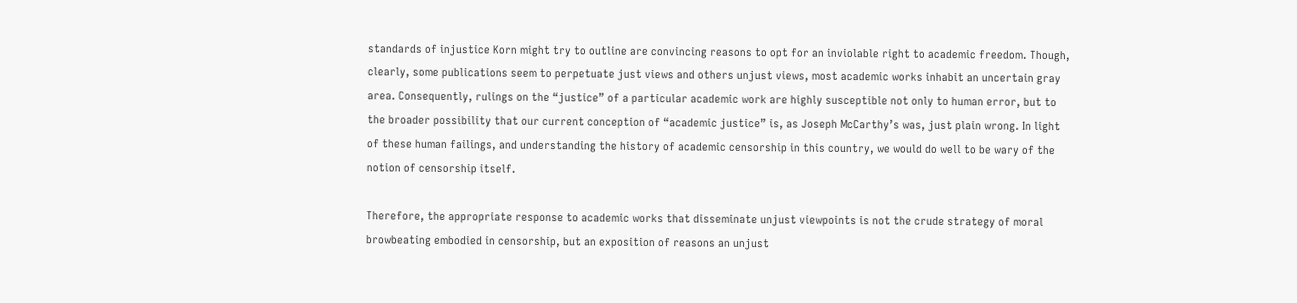standards of injustice Korn might try to outline are convincing reasons to opt for an inviolable right to academic freedom. Though, clearly, some publications seem to perpetuate just views and others unjust views, most academic works inhabit an uncertain gray area. Consequently, rulings on the “justice” of a particular academic work are highly susceptible not only to human error, but to the broader possibility that our current conception of “academic justice” is, as Joseph McCarthy’s was, just plain wrong. In light of these human failings, and understanding the history of academic censorship in this country, we would do well to be wary of the notion of censorship itself.

Therefore, the appropriate response to academic works that disseminate unjust viewpoints is not the crude strategy of moral browbeating embodied in censorship, but an exposition of reasons an unjust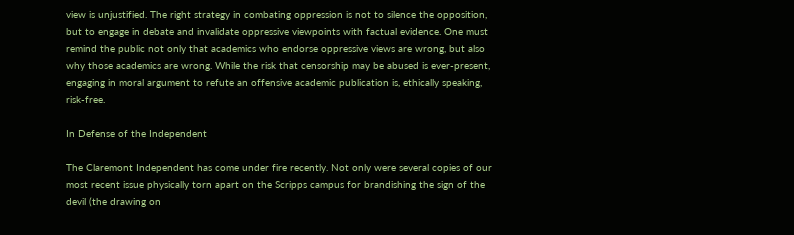view is unjustified. The right strategy in combating oppression is not to silence the opposition, but to engage in debate and invalidate oppressive viewpoints with factual evidence. One must remind the public not only that academics who endorse oppressive views are wrong, but also why those academics are wrong. While the risk that censorship may be abused is ever-present, engaging in moral argument to refute an offensive academic publication is, ethically speaking, risk-free.

In Defense of the Independent

The Claremont Independent has come under fire recently. Not only were several copies of our most recent issue physically torn apart on the Scripps campus for brandishing the sign of the devil (the drawing on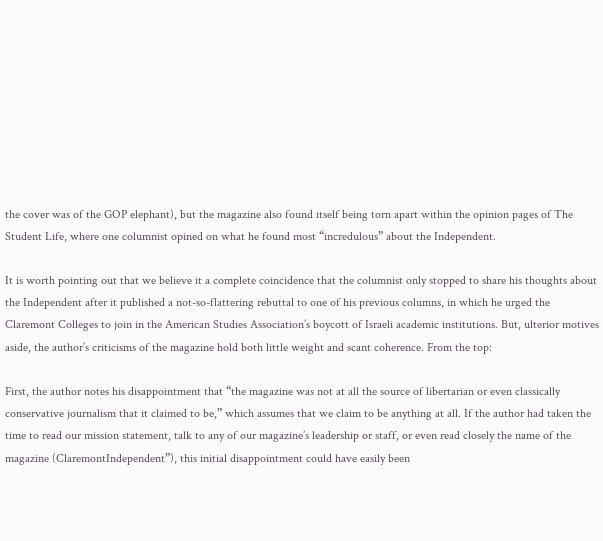the cover was of the GOP elephant), but the magazine also found itself being torn apart within the opinion pages of The Student Life, where one columnist opined on what he found most “incredulous” about the Independent.

It is worth pointing out that we believe it a complete coincidence that the columnist only stopped to share his thoughts about the Independent after it published a not-so-flattering rebuttal to one of his previous columns, in which he urged the Claremont Colleges to join in the American Studies Association’s boycott of Israeli academic institutions. But, ulterior motives aside, the author’s criticisms of the magazine hold both little weight and scant coherence. From the top:

First, the author notes his disappointment that “the magazine was not at all the source of libertarian or even classically conservative journalism that it claimed to be,” which assumes that we claim to be anything at all. If the author had taken the time to read our mission statement, talk to any of our magazine’s leadership or staff, or even read closely the name of the magazine (ClaremontIndependent”), this initial disappointment could have easily been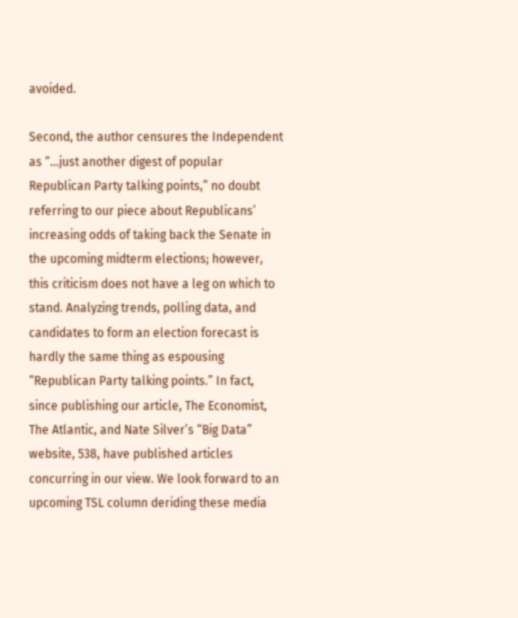avoided.

Second, the author censures the Independent as “…just another digest of popular Republican Party talking points,” no doubt referring to our piece about Republicans’ increasing odds of taking back the Senate in the upcoming midterm elections; however, this criticism does not have a leg on which to stand. Analyzing trends, polling data, and candidates to form an election forecast is hardly the same thing as espousing “Republican Party talking points.” In fact, since publishing our article, The Economist, The Atlantic, and Nate Silver’s “Big Data” website, 538, have published articles concurring in our view. We look forward to an upcoming TSL column deriding these media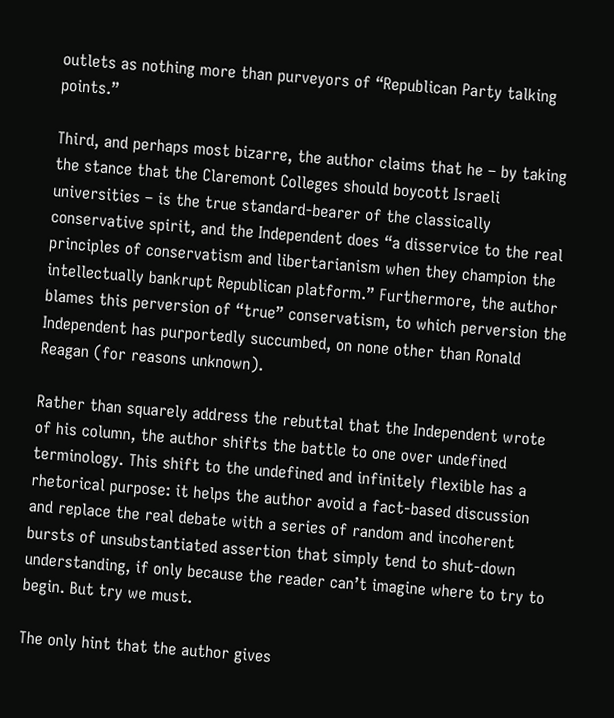outlets as nothing more than purveyors of “Republican Party talking points.”

Third, and perhaps most bizarre, the author claims that he – by taking the stance that the Claremont Colleges should boycott Israeli universities – is the true standard-bearer of the classically conservative spirit, and the Independent does “a disservice to the real principles of conservatism and libertarianism when they champion the intellectually bankrupt Republican platform.” Furthermore, the author blames this perversion of “true” conservatism, to which perversion the Independent has purportedly succumbed, on none other than Ronald Reagan (for reasons unknown).

Rather than squarely address the rebuttal that the Independent wrote of his column, the author shifts the battle to one over undefined terminology. This shift to the undefined and infinitely flexible has a rhetorical purpose: it helps the author avoid a fact-based discussion and replace the real debate with a series of random and incoherent bursts of unsubstantiated assertion that simply tend to shut-down understanding, if only because the reader can’t imagine where to try to begin. But try we must.

The only hint that the author gives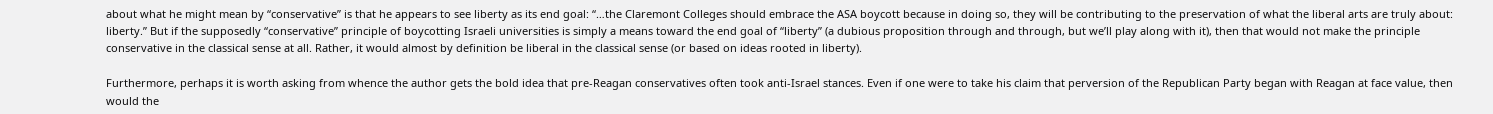about what he might mean by “conservative” is that he appears to see liberty as its end goal: “…the Claremont Colleges should embrace the ASA boycott because in doing so, they will be contributing to the preservation of what the liberal arts are truly about: liberty.” But if the supposedly “conservative” principle of boycotting Israeli universities is simply a means toward the end goal of “liberty” (a dubious proposition through and through, but we’ll play along with it), then that would not make the principle conservative in the classical sense at all. Rather, it would almost by definition be liberal in the classical sense (or based on ideas rooted in liberty).

Furthermore, perhaps it is worth asking from whence the author gets the bold idea that pre-Reagan conservatives often took anti-Israel stances. Even if one were to take his claim that perversion of the Republican Party began with Reagan at face value, then would the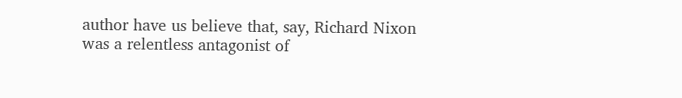author have us believe that, say, Richard Nixon was a relentless antagonist of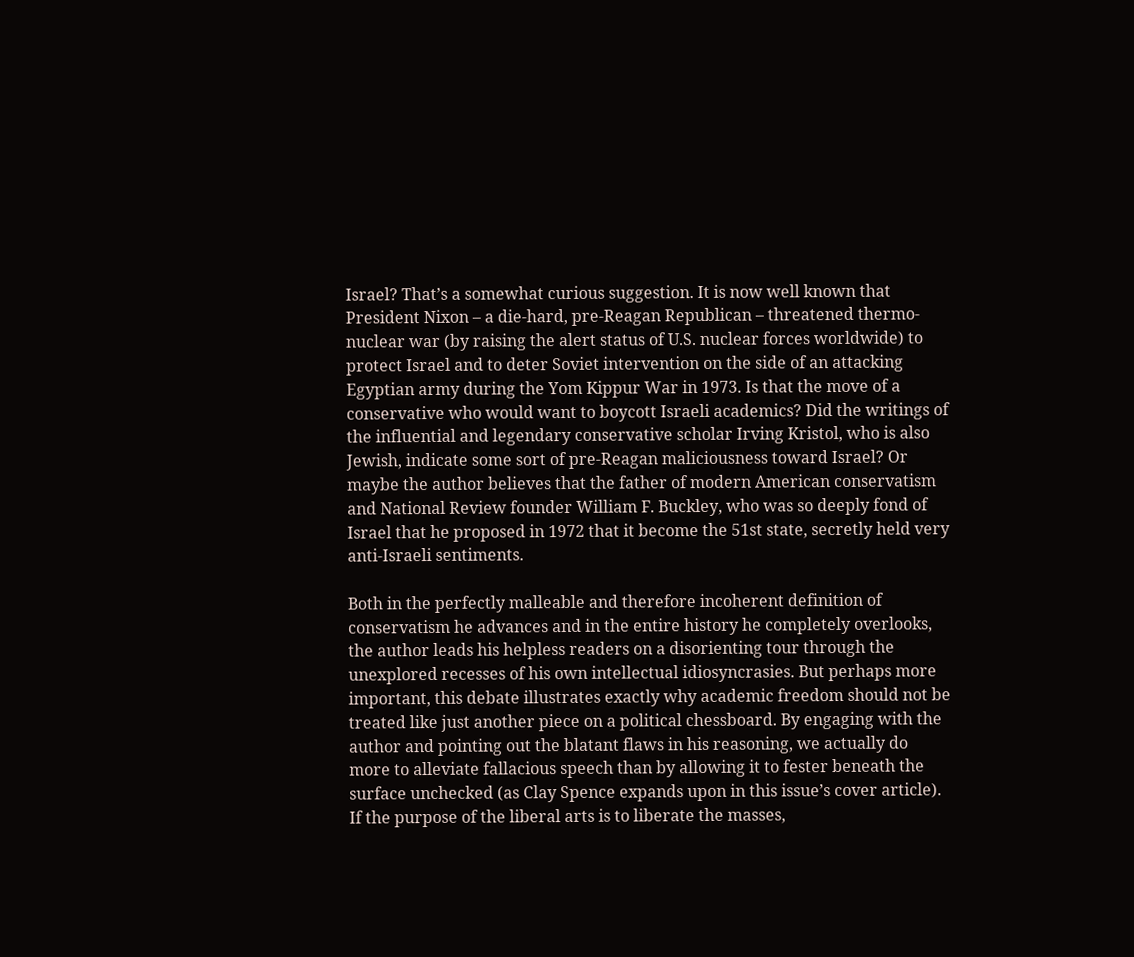Israel? That’s a somewhat curious suggestion. It is now well known that President Nixon – a die-hard, pre-Reagan Republican – threatened thermo-nuclear war (by raising the alert status of U.S. nuclear forces worldwide) to protect Israel and to deter Soviet intervention on the side of an attacking Egyptian army during the Yom Kippur War in 1973. Is that the move of a conservative who would want to boycott Israeli academics? Did the writings of the influential and legendary conservative scholar Irving Kristol, who is also Jewish, indicate some sort of pre-Reagan maliciousness toward Israel? Or maybe the author believes that the father of modern American conservatism and National Review founder William F. Buckley, who was so deeply fond of Israel that he proposed in 1972 that it become the 51st state, secretly held very anti-Israeli sentiments.

Both in the perfectly malleable and therefore incoherent definition of conservatism he advances and in the entire history he completely overlooks, the author leads his helpless readers on a disorienting tour through the unexplored recesses of his own intellectual idiosyncrasies. But perhaps more important, this debate illustrates exactly why academic freedom should not be treated like just another piece on a political chessboard. By engaging with the author and pointing out the blatant flaws in his reasoning, we actually do more to alleviate fallacious speech than by allowing it to fester beneath the surface unchecked (as Clay Spence expands upon in this issue’s cover article). If the purpose of the liberal arts is to liberate the masses,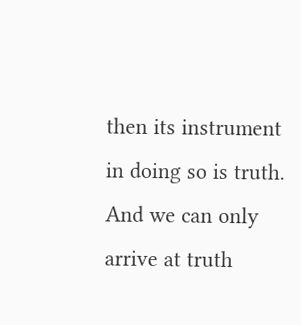then its instrument in doing so is truth. And we can only arrive at truth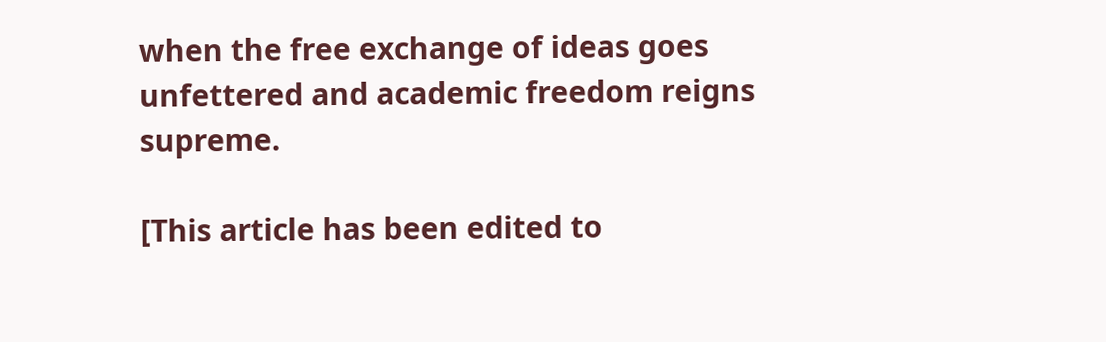when the free exchange of ideas goes unfettered and academic freedom reigns supreme.

[This article has been edited to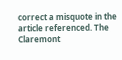correct a misquote in the article referenced. The Claremont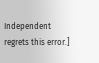Independent regrets this error.]